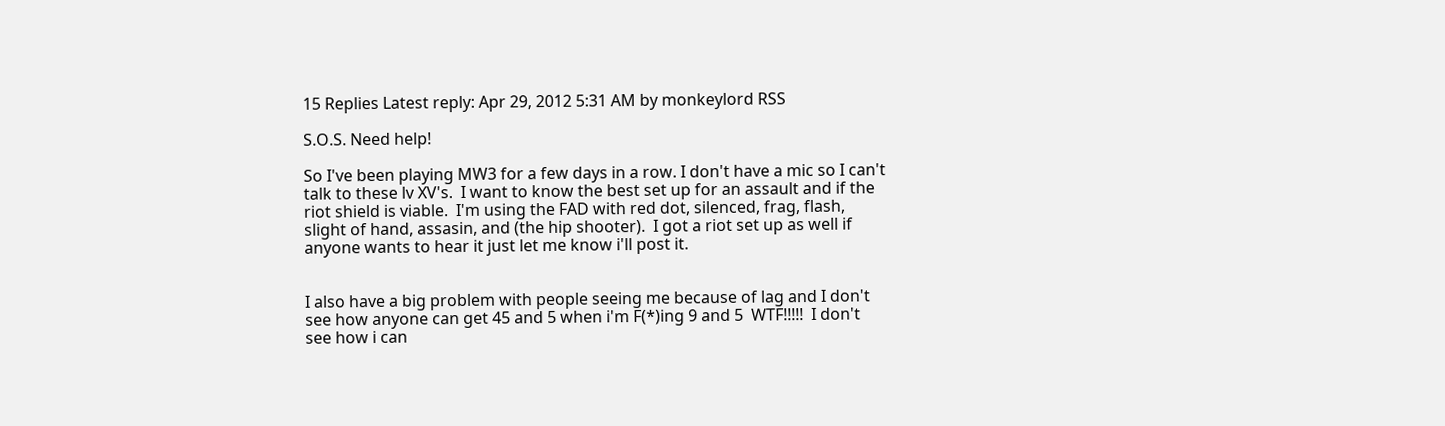15 Replies Latest reply: Apr 29, 2012 5:31 AM by monkeylord RSS

S.O.S. Need help!

So I've been playing MW3 for a few days in a row. I don't have a mic so I can't talk to these lv XV's.  I want to know the best set up for an assault and if the riot shield is viable.  I'm using the FAD with red dot, silenced, frag, flash, slight of hand, assasin, and (the hip shooter).  I got a riot set up as well if anyone wants to hear it just let me know i'll post it.


I also have a big problem with people seeing me because of lag and I don't see how anyone can get 45 and 5 when i'm F(*)ing 9 and 5  WTF!!!!!  I don't see how i can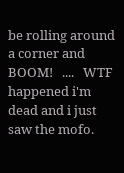be rolling around a corner and BOOM!   ....   WTF happened i'm dead and i just saw the mofo.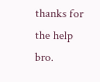thanks for the help bro.